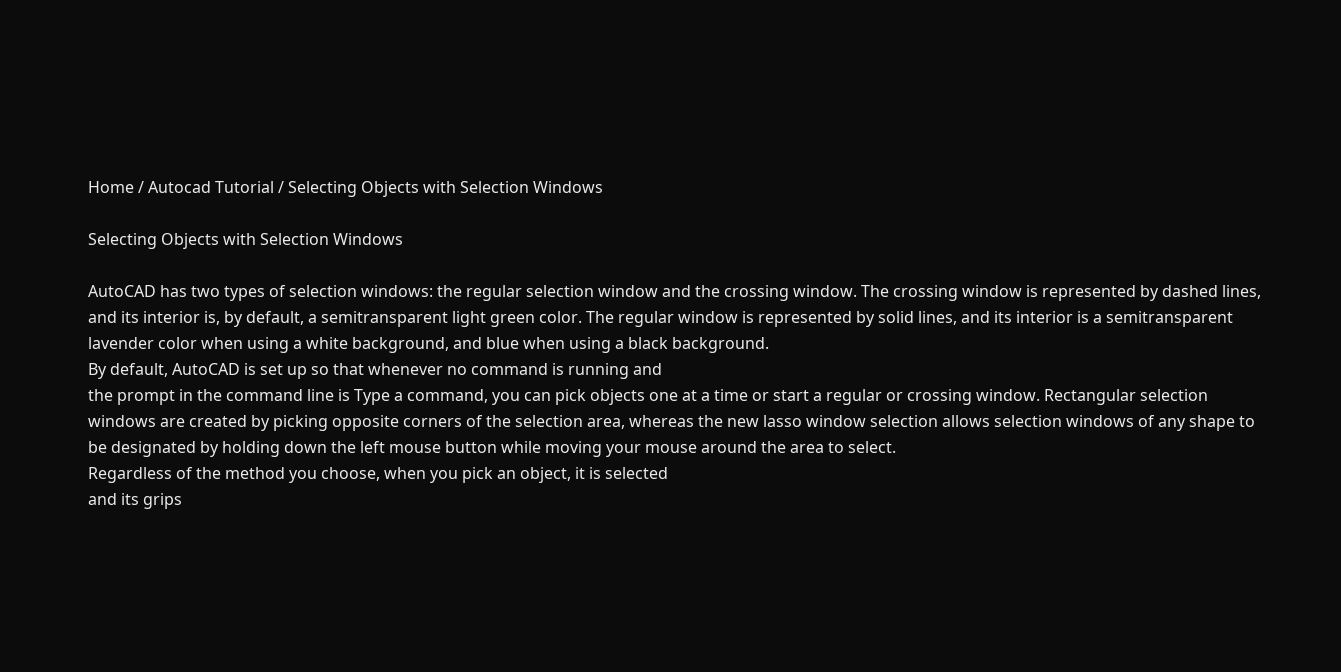Home / Autocad Tutorial / Selecting Objects with Selection Windows

Selecting Objects with Selection Windows

AutoCAD has two types of selection windows: the regular selection window and the crossing window. The crossing window is represented by dashed lines, and its interior is, by default, a semitransparent light green color. The regular window is represented by solid lines, and its interior is a semitransparent lavender color when using a white background, and blue when using a black background.
By default, AutoCAD is set up so that whenever no command is running and
the prompt in the command line is Type a command, you can pick objects one at a time or start a regular or crossing window. Rectangular selection windows are created by picking opposite corners of the selection area, whereas the new lasso window selection allows selection windows of any shape to be designated by holding down the left mouse button while moving your mouse around the area to select.
Regardless of the method you choose, when you pick an object, it is selected
and its grips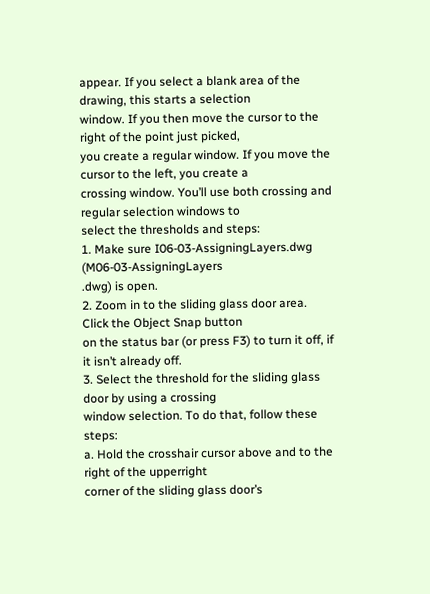appear. If you select a blank area of the drawing, this starts a selection
window. If you then move the cursor to the right of the point just picked,
you create a regular window. If you move the cursor to the left, you create a
crossing window. You’ll use both crossing and regular selection windows to
select the thresholds and steps:
1. Make sure I06-03-AssigningLayers.dwg (M06-03-AssigningLayers
.dwg) is open.
2. Zoom in to the sliding glass door area. Click the Object Snap button
on the status bar (or press F3) to turn it off, if it isn’t already off.
3. Select the threshold for the sliding glass door by using a crossing
window selection. To do that, follow these steps:
a. Hold the crosshair cursor above and to the right of the upperright
corner of the sliding glass door’s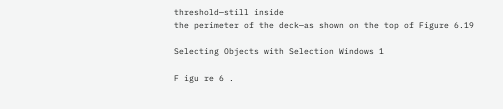threshold—still inside
the perimeter of the deck—as shown on the top of Figure 6.19

Selecting Objects with Selection Windows 1

F igu re 6 .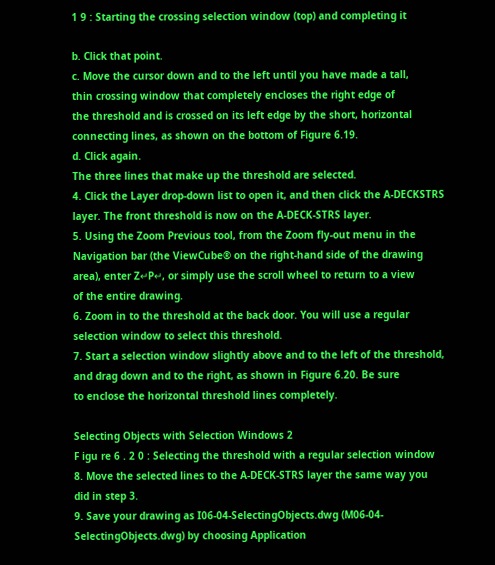1 9 : Starting the crossing selection window (top) and completing it

b. Click that point.
c. Move the cursor down and to the left until you have made a tall,
thin crossing window that completely encloses the right edge of
the threshold and is crossed on its left edge by the short, horizontal
connecting lines, as shown on the bottom of Figure 6.19.
d. Click again.
The three lines that make up the threshold are selected.
4. Click the Layer drop-down list to open it, and then click the A-DECKSTRS
layer. The front threshold is now on the A-DECK-STRS layer.
5. Using the Zoom Previous tool, from the Zoom fly-out menu in the
Navigation bar (the ViewCube® on the right-hand side of the drawing
area), enter Z↵P↵, or simply use the scroll wheel to return to a view
of the entire drawing.
6. Zoom in to the threshold at the back door. You will use a regular
selection window to select this threshold.
7. Start a selection window slightly above and to the left of the threshold,
and drag down and to the right, as shown in Figure 6.20. Be sure
to enclose the horizontal threshold lines completely.

Selecting Objects with Selection Windows 2
F igu re 6 . 2 0 : Selecting the threshold with a regular selection window
8. Move the selected lines to the A-DECK-STRS layer the same way you
did in step 3.
9. Save your drawing as I06-04-SelectingObjects.dwg (M06-04-
SelectingObjects.dwg) by choosing Application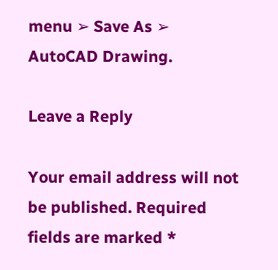menu ➢ Save As ➢
AutoCAD Drawing.

Leave a Reply

Your email address will not be published. Required fields are marked *